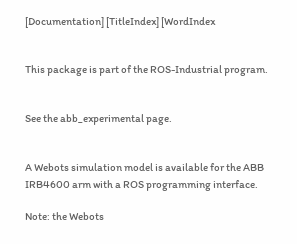[Documentation] [TitleIndex] [WordIndex


This package is part of the ROS-Industrial program.


See the abb_experimental page.


A Webots simulation model is available for the ABB IRB4600 arm with a ROS programming interface.

Note: the Webots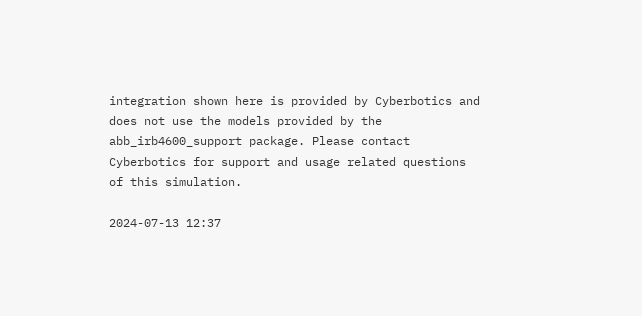integration shown here is provided by Cyberbotics and does not use the models provided by the abb_irb4600_support package. Please contact Cyberbotics for support and usage related questions of this simulation.

2024-07-13 12:37